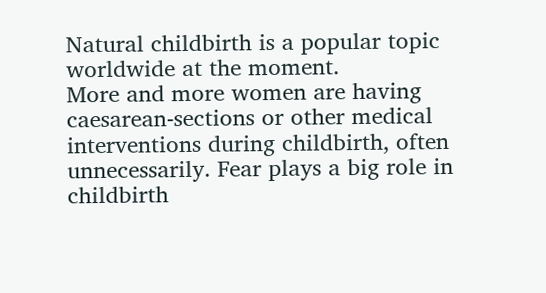Natural childbirth is a popular topic worldwide at the moment.
More and more women are having caesarean-sections or other medical interventions during childbirth, often unnecessarily. Fear plays a big role in childbirth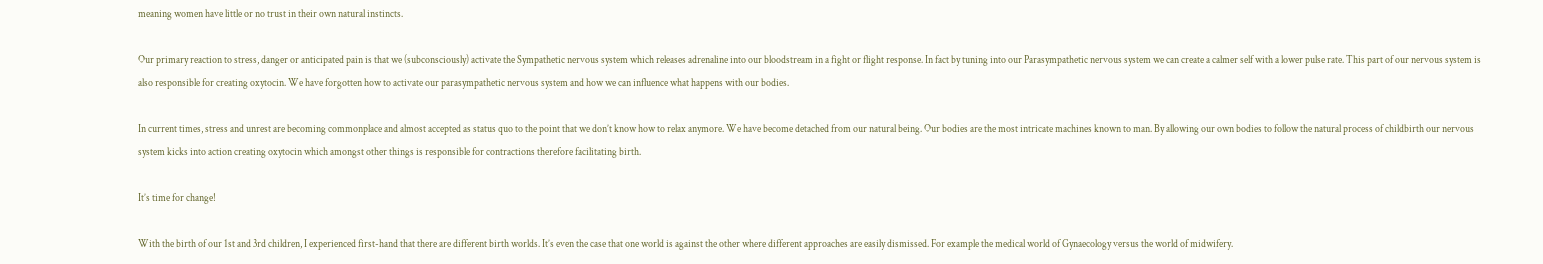meaning women have little or no trust in their own natural instincts.

Our primary reaction to stress, danger or anticipated pain is that we (subconsciously) activate the Sympathetic nervous system which releases adrenaline into our bloodstream in a fight or flight response. In fact by tuning into our Parasympathetic nervous system we can create a calmer self with a lower pulse rate. This part of our nervous system is also responsible for creating oxytocin. We have forgotten how to activate our parasympathetic nervous system and how we can influence what happens with our bodies.

In current times, stress and unrest are becoming commonplace and almost accepted as status quo to the point that we don’t know how to relax anymore. We have become detached from our natural being. Our bodies are the most intricate machines known to man. By allowing our own bodies to follow the natural process of childbirth our nervous system kicks into action creating oxytocin which amongst other things is responsible for contractions therefore facilitating birth.

It’s time for change!

With the birth of our 1st and 3rd children, I experienced first-hand that there are different birth worlds. It’s even the case that one world is against the other where different approaches are easily dismissed. For example the medical world of Gynaecology versus the world of midwifery.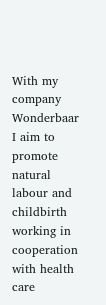With my company Wonderbaar I aim to promote natural labour and childbirth working in cooperation with health care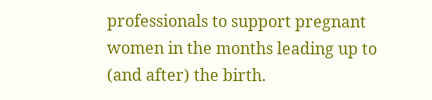professionals to support pregnant women in the months leading up to (and after) the birth.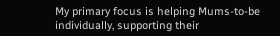My primary focus is helping Mums-to-be individually, supporting their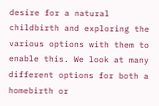desire for a natural childbirth and exploring the various options with them to enable this. We look at many different options for both a homebirth or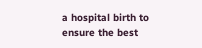a hospital birth to ensure the best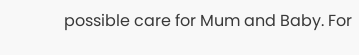possible care for Mum and Baby. For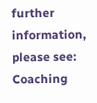further information, please see: Coaching